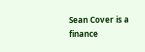Sean Cover is a finance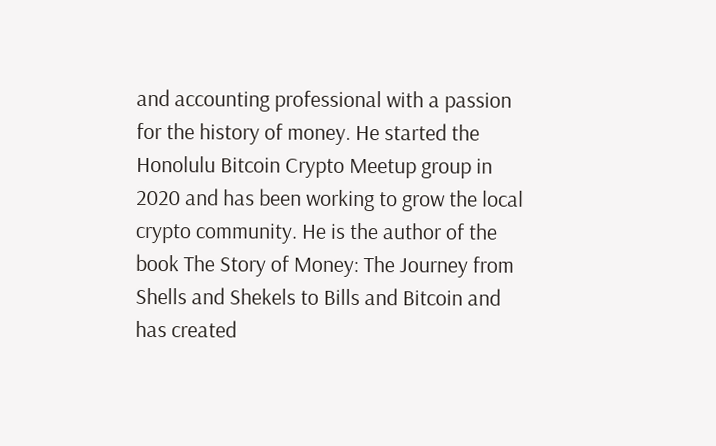and accounting professional with a passion for the history of money. He started the Honolulu Bitcoin Crypto Meetup group in 2020 and has been working to grow the local crypto community. He is the author of the book The Story of Money: The Journey from Shells and Shekels to Bills and Bitcoin and has created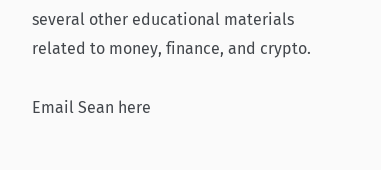several other educational materials related to money, finance, and crypto.

Email Sean here